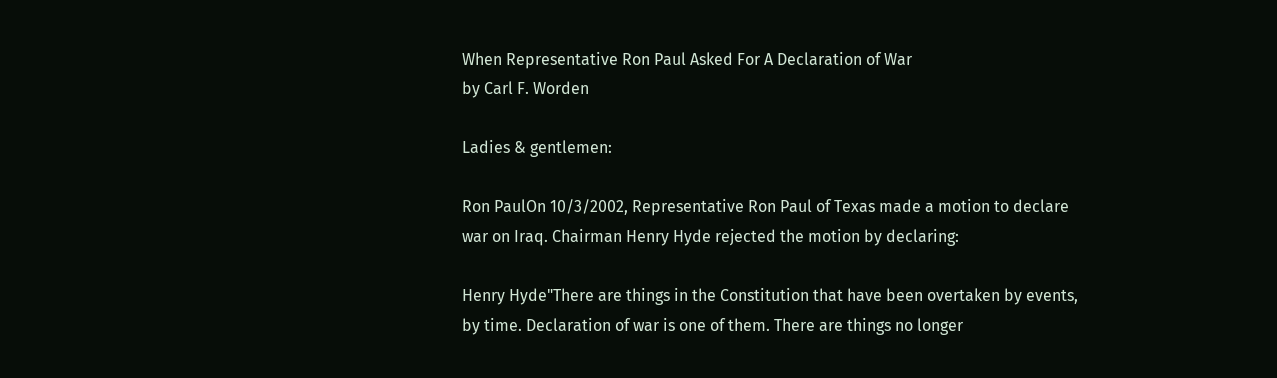When Representative Ron Paul Asked For A Declaration of War
by Carl F. Worden

Ladies & gentlemen:

Ron PaulOn 10/3/2002, Representative Ron Paul of Texas made a motion to declare
war on Iraq. Chairman Henry Hyde rejected the motion by declaring:

Henry Hyde"There are things in the Constitution that have been overtaken by events,
by time. Declaration of war is one of them. There are things no longer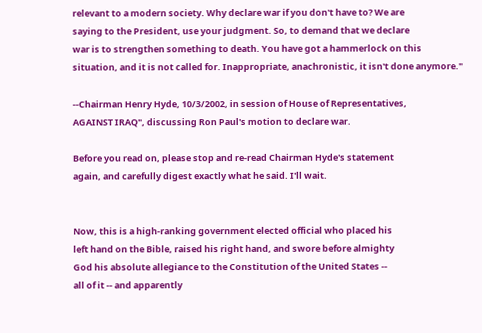relevant to a modern society. Why declare war if you don't have to? We are
saying to the President, use your judgment. So, to demand that we declare
war is to strengthen something to death. You have got a hammerlock on this
situation, and it is not called for. Inappropriate, anachronistic, it isn't done anymore."

--Chairman Henry Hyde, 10/3/2002, in session of House of Representatives,
AGAINST IRAQ", discussing Ron Paul's motion to declare war.

Before you read on, please stop and re-read Chairman Hyde's statement
again, and carefully digest exactly what he said. I'll wait.


Now, this is a high-ranking government elected official who placed his
left hand on the Bible, raised his right hand, and swore before almighty
God his absolute allegiance to the Constitution of the United States --
all of it -- and apparently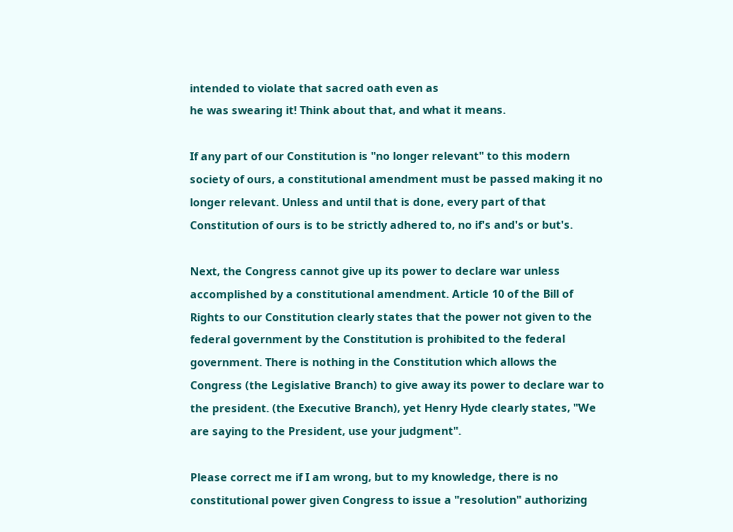intended to violate that sacred oath even as
he was swearing it! Think about that, and what it means.

If any part of our Constitution is "no longer relevant" to this modern
society of ours, a constitutional amendment must be passed making it no
longer relevant. Unless and until that is done, every part of that
Constitution of ours is to be strictly adhered to, no if's and's or but's.

Next, the Congress cannot give up its power to declare war unless
accomplished by a constitutional amendment. Article 10 of the Bill of
Rights to our Constitution clearly states that the power not given to the
federal government by the Constitution is prohibited to the federal
government. There is nothing in the Constitution which allows the
Congress (the Legislative Branch) to give away its power to declare war to
the president. (the Executive Branch), yet Henry Hyde clearly states, "We
are saying to the President, use your judgment".

Please correct me if I am wrong, but to my knowledge, there is no
constitutional power given Congress to issue a "resolution" authorizing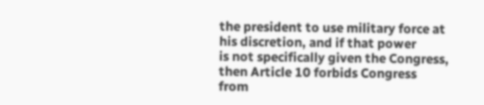the president to use military force at his discretion, and if that power
is not specifically given the Congress, then Article 10 forbids Congress
from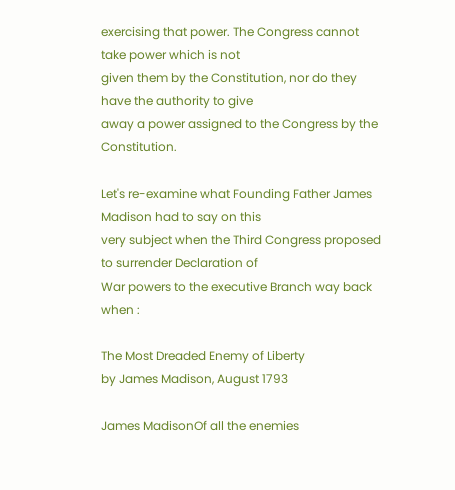exercising that power. The Congress cannot take power which is not
given them by the Constitution, nor do they have the authority to give
away a power assigned to the Congress by the Constitution.

Let's re-examine what Founding Father James Madison had to say on this
very subject when the Third Congress proposed to surrender Declaration of
War powers to the executive Branch way back when :

The Most Dreaded Enemy of Liberty
by James Madison, August 1793

James MadisonOf all the enemies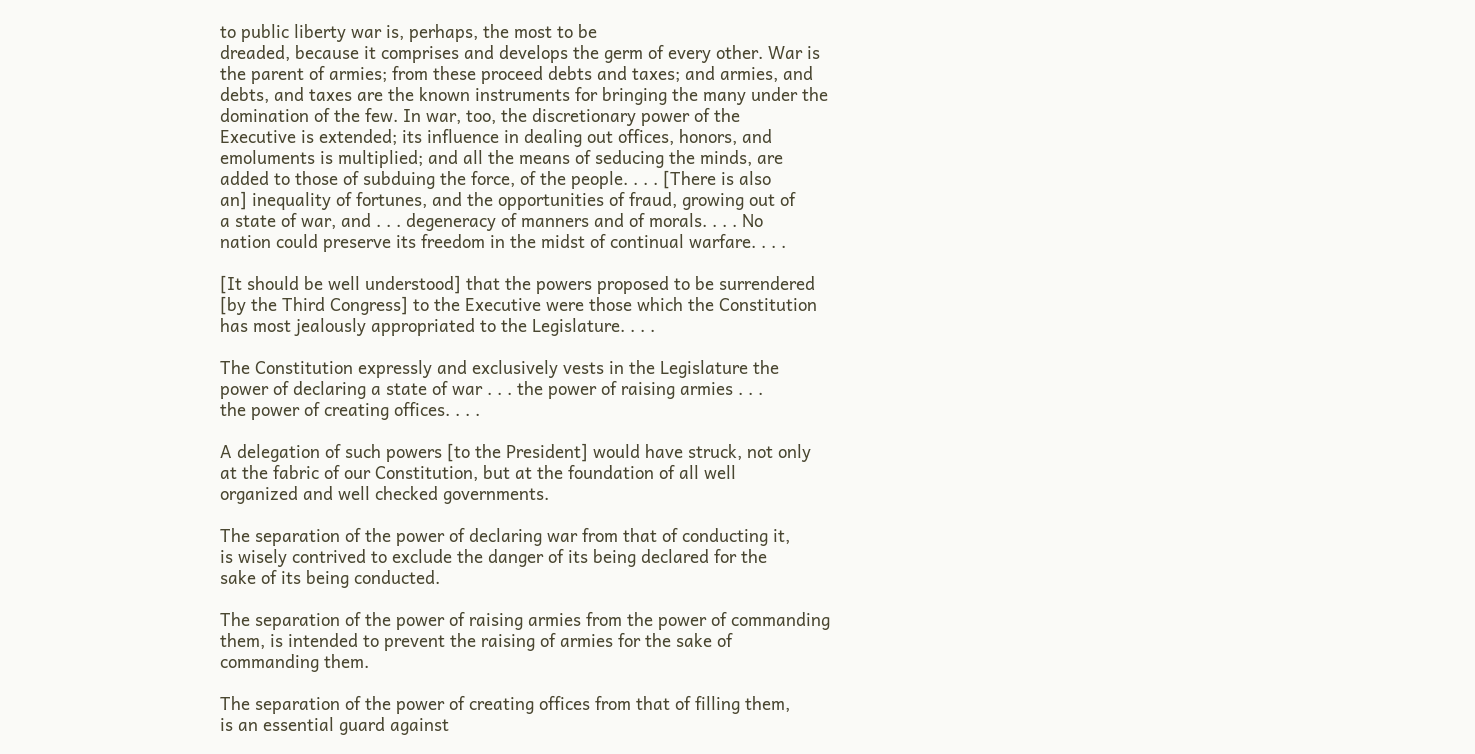to public liberty war is, perhaps, the most to be
dreaded, because it comprises and develops the germ of every other. War is
the parent of armies; from these proceed debts and taxes; and armies, and
debts, and taxes are the known instruments for bringing the many under the
domination of the few. In war, too, the discretionary power of the
Executive is extended; its influence in dealing out offices, honors, and
emoluments is multiplied; and all the means of seducing the minds, are
added to those of subduing the force, of the people. . . . [There is also
an] inequality of fortunes, and the opportunities of fraud, growing out of
a state of war, and . . . degeneracy of manners and of morals. . . . No
nation could preserve its freedom in the midst of continual warfare. . . .

[It should be well understood] that the powers proposed to be surrendered
[by the Third Congress] to the Executive were those which the Constitution
has most jealously appropriated to the Legislature. . . .

The Constitution expressly and exclusively vests in the Legislature the
power of declaring a state of war . . . the power of raising armies . . .
the power of creating offices. . . .

A delegation of such powers [to the President] would have struck, not only
at the fabric of our Constitution, but at the foundation of all well
organized and well checked governments.

The separation of the power of declaring war from that of conducting it,
is wisely contrived to exclude the danger of its being declared for the
sake of its being conducted.

The separation of the power of raising armies from the power of commanding
them, is intended to prevent the raising of armies for the sake of
commanding them.

The separation of the power of creating offices from that of filling them,
is an essential guard against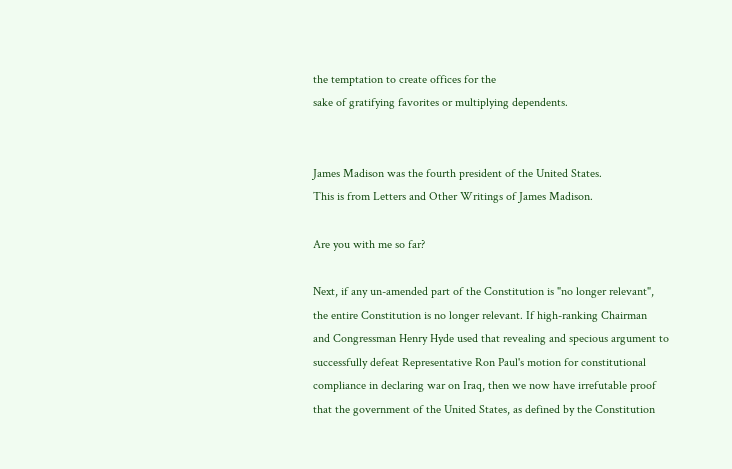the temptation to create offices for the
sake of gratifying favorites or multiplying dependents.


James Madison was the fourth president of the United States.
This is from Letters and Other Writings of James Madison.

Are you with me so far?

Next, if any un-amended part of the Constitution is "no longer relevant",
the entire Constitution is no longer relevant. If high-ranking Chairman
and Congressman Henry Hyde used that revealing and specious argument to
successfully defeat Representative Ron Paul's motion for constitutional
compliance in declaring war on Iraq, then we now have irrefutable proof
that the government of the United States, as defined by the Constitution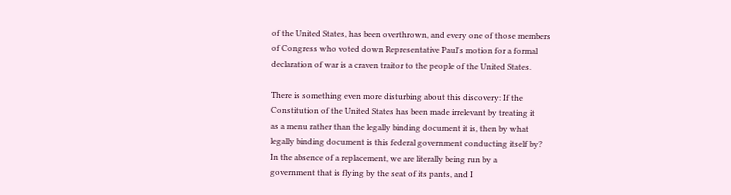of the United States, has been overthrown, and every one of those members
of Congress who voted down Representative Paul's motion for a formal
declaration of war is a craven traitor to the people of the United States.

There is something even more disturbing about this discovery: If the
Constitution of the United States has been made irrelevant by treating it
as a menu rather than the legally binding document it is, then by what
legally binding document is this federal government conducting itself by?
In the absence of a replacement, we are literally being run by a
government that is flying by the seat of its pants, and I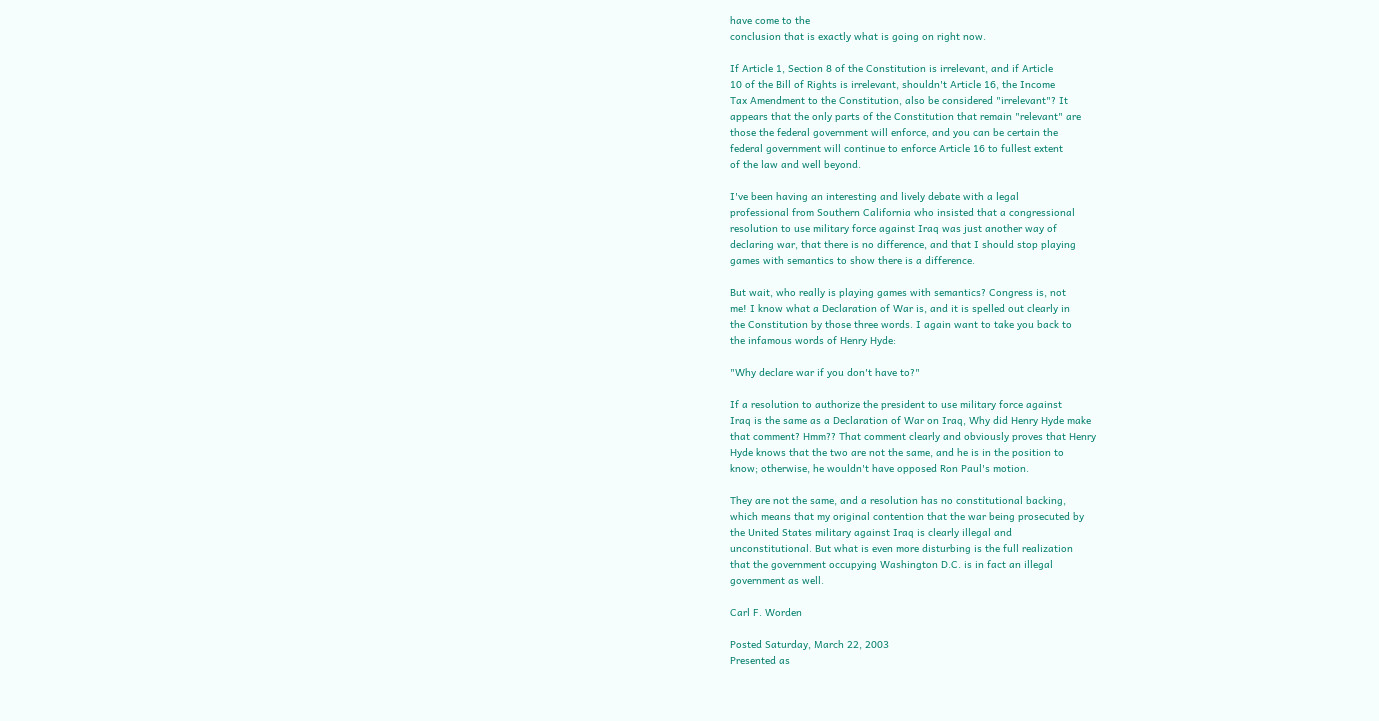have come to the
conclusion that is exactly what is going on right now.

If Article 1, Section 8 of the Constitution is irrelevant, and if Article
10 of the Bill of Rights is irrelevant, shouldn't Article 16, the Income
Tax Amendment to the Constitution, also be considered "irrelevant"? It
appears that the only parts of the Constitution that remain "relevant" are
those the federal government will enforce, and you can be certain the
federal government will continue to enforce Article 16 to fullest extent
of the law and well beyond.

I've been having an interesting and lively debate with a legal
professional from Southern California who insisted that a congressional
resolution to use military force against Iraq was just another way of
declaring war, that there is no difference, and that I should stop playing
games with semantics to show there is a difference.

But wait, who really is playing games with semantics? Congress is, not
me! I know what a Declaration of War is, and it is spelled out clearly in
the Constitution by those three words. I again want to take you back to
the infamous words of Henry Hyde:

"Why declare war if you don't have to?"

If a resolution to authorize the president to use military force against
Iraq is the same as a Declaration of War on Iraq, Why did Henry Hyde make
that comment? Hmm?? That comment clearly and obviously proves that Henry
Hyde knows that the two are not the same, and he is in the position to
know; otherwise, he wouldn't have opposed Ron Paul's motion.

They are not the same, and a resolution has no constitutional backing,
which means that my original contention that the war being prosecuted by
the United States military against Iraq is clearly illegal and
unconstitutional. But what is even more disturbing is the full realization
that the government occupying Washington D.C. is in fact an illegal
government as well.

Carl F. Worden

Posted Saturday, March 22, 2003
Presented as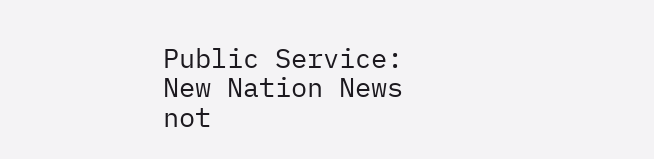Public Service: New Nation News not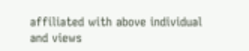affiliated with above individual
and views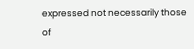expressed not necessarily those of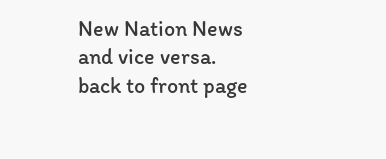New Nation News and vice versa.
back to front page